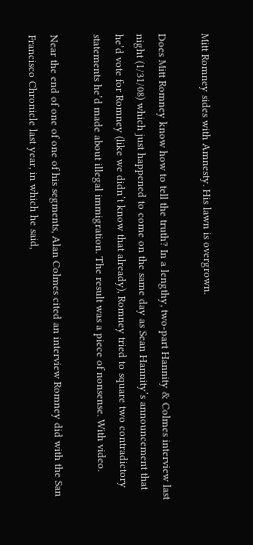Mitt Romney sides with Amnesty. His lawn is overgrown.

Does Mitt Romney know how to tell the truth? In a lengthy, two-part Hannity & Colmes interview last night (1/31/08) which just happened to come on the same day as Sean Hannity’s announcement that he’d vote for Romney (like we didn’t know that already), Romney tried to square two contradictory statements he’d made about illegal immigration. The result was a piece of nonsense. With video.

Near the end of one of one of his segments, Alan Colmes cited an interview Romney did with the San Francisco Chronicle last year, in which he said,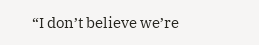“I don’t believe we’re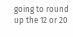going to round up the 12 or 20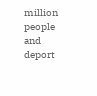million people and deport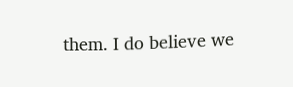them. I do believe we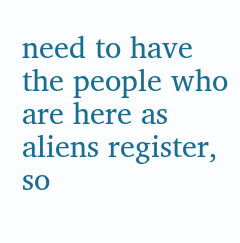need to have the people who are here as aliens register, so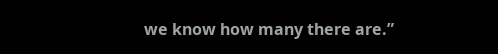we know how many there are.”